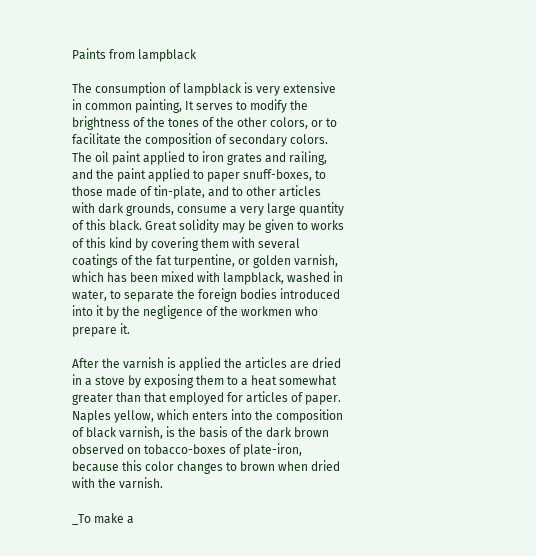Paints from lampblack

The consumption of lampblack is very extensive in common painting, It serves to modify the brightness of the tones of the other colors, or to facilitate the composition of secondary colors. The oil paint applied to iron grates and railing, and the paint applied to paper snuff-boxes, to those made of tin-plate, and to other articles with dark grounds, consume a very large quantity of this black. Great solidity may be given to works of this kind by covering them with several coatings of the fat turpentine, or golden varnish, which has been mixed with lampblack, washed in water, to separate the foreign bodies introduced into it by the negligence of the workmen who prepare it.

After the varnish is applied the articles are dried in a stove by exposing them to a heat somewhat greater than that employed for articles of paper. Naples yellow, which enters into the composition of black varnish, is the basis of the dark brown observed on tobacco-boxes of plate-iron, because this color changes to brown when dried with the varnish.

_To make a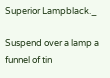Superior Lampblack._

Suspend over a lamp a funnel of tin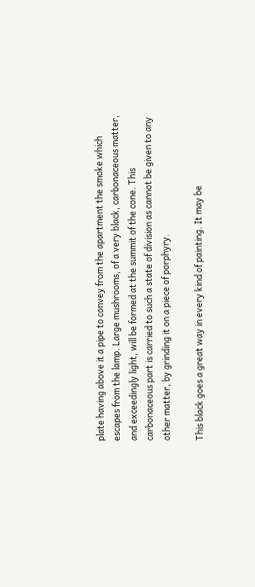plate having above it a pipe to convey from the apartment the smoke which escapes from the lamp. Large mushrooms, of a very black, carbonaceous matter, and exceedingly light, will be formed at the summit of the cone. This carbonaceous part is carried to such a state of division as cannot be given to any other matter, by grinding it on a piece of porphyry.

This black goes a great way in every kind of painting. It may be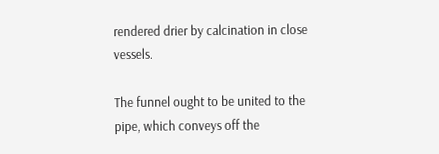rendered drier by calcination in close vessels.

The funnel ought to be united to the pipe, which conveys off the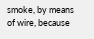smoke, by means of wire, because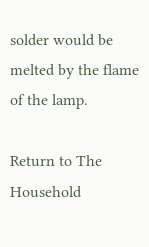solder would be melted by the flame of the lamp.

Return to The Household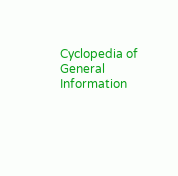Cyclopedia of General Information